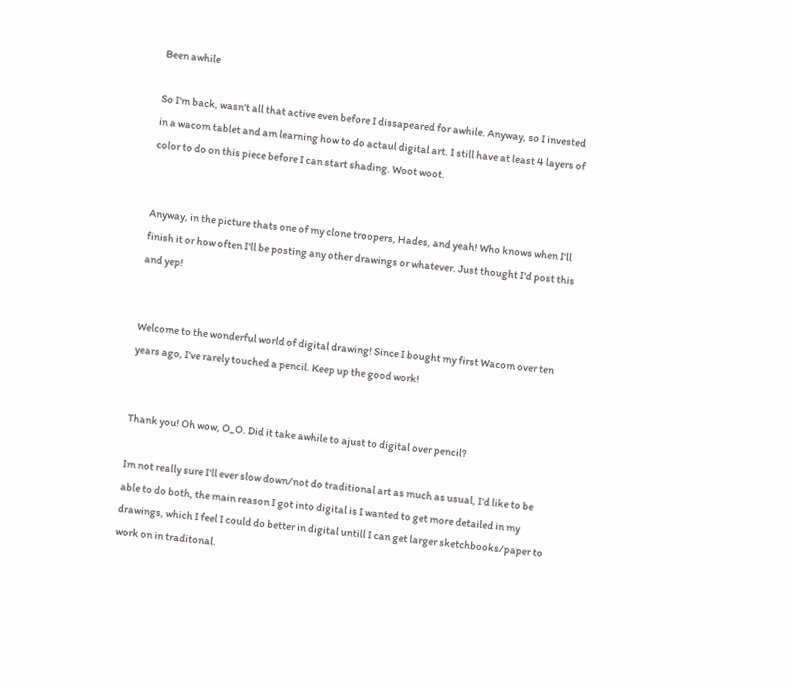Been awhile

So I'm back, wasn't all that active even before I dissapeared for awhile. Anyway, so I invested in a wacom tablet and am learning how to do actaul digital art. I still have at least 4 layers of color to do on this piece before I can start shading. Woot woot.


Anyway, in the picture thats one of my clone troopers, Hades, and yeah! Who knows when I'll finish it or how often I'll be posting any other drawings or whatever. Just thought I'd post this and yep!


Welcome to the wonderful world of digital drawing! Since I bought my first Wacom over ten years ago, I've rarely touched a pencil. Keep up the good work!


Thank you! Oh wow, O_O. Did it take awhile to ajust to digital over pencil?

Im not really sure I'll ever slow down/not do traditional art as much as usual, I'd like to be able to do both, the main reason I got into digital is I wanted to get more detailed in my drawings, which I feel I could do better in digital untill I can get larger sketchbooks/paper to work on in traditonal.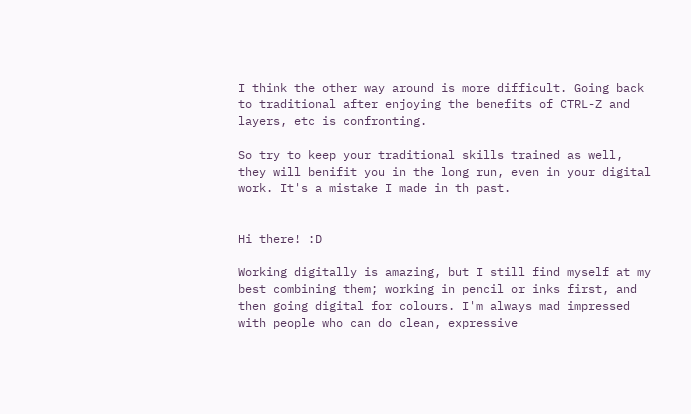I think the other way around is more difficult. Going back to traditional after enjoying the benefits of CTRL-Z and layers, etc is confronting.

So try to keep your traditional skills trained as well, they will benifit you in the long run, even in your digital work. It's a mistake I made in th past.


Hi there! :D

Working digitally is amazing, but I still find myself at my best combining them; working in pencil or inks first, and then going digital for colours. I'm always mad impressed with people who can do clean, expressive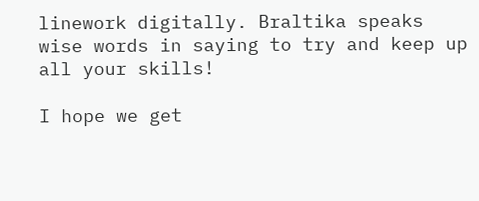linework digitally. Braltika speaks wise words in saying to try and keep up all your skills!

I hope we get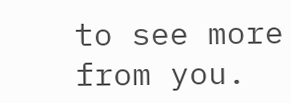to see more from you.